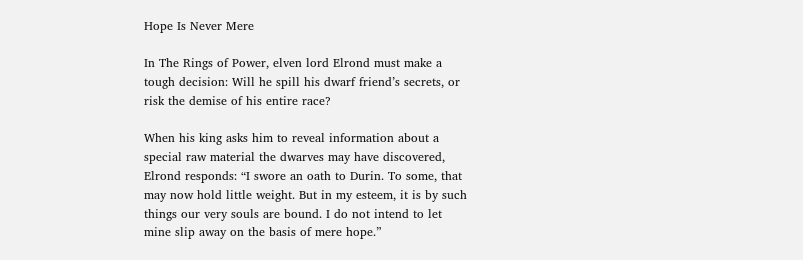Hope Is Never Mere

In The Rings of Power, elven lord Elrond must make a tough decision: Will he spill his dwarf friend’s secrets, or risk the demise of his entire race?

When his king asks him to reveal information about a special raw material the dwarves may have discovered, Elrond responds: “I swore an oath to Durin. To some, that may now hold little weight. But in my esteem, it is by such things our very souls are bound. I do not intend to let mine slip away on the basis of mere hope.”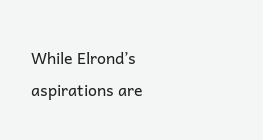While Elrond’s aspirations are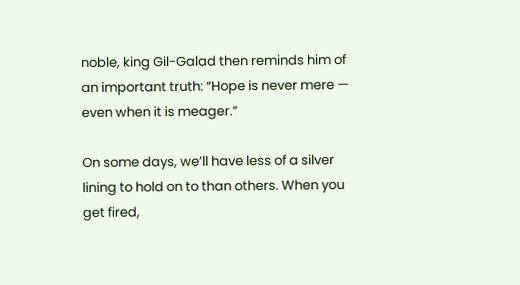noble, king Gil-Galad then reminds him of an important truth: “Hope is never mere — even when it is meager.”

On some days, we’ll have less of a silver lining to hold on to than others. When you get fired,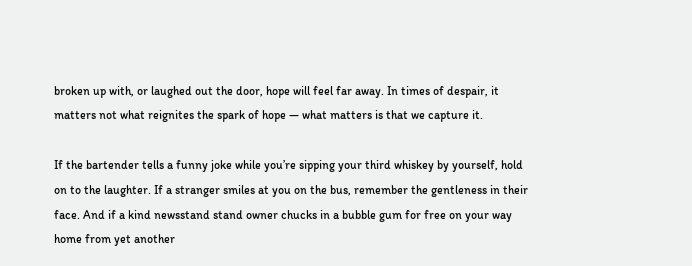broken up with, or laughed out the door, hope will feel far away. In times of despair, it matters not what reignites the spark of hope — what matters is that we capture it.

If the bartender tells a funny joke while you’re sipping your third whiskey by yourself, hold on to the laughter. If a stranger smiles at you on the bus, remember the gentleness in their face. And if a kind newsstand stand owner chucks in a bubble gum for free on your way home from yet another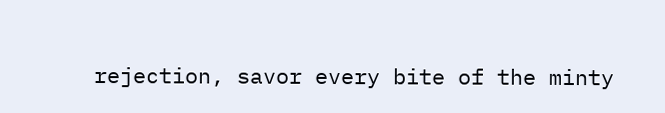rejection, savor every bite of the minty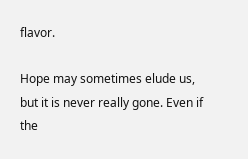flavor.

Hope may sometimes elude us, but it is never really gone. Even if the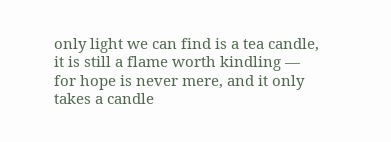only light we can find is a tea candle, it is still a flame worth kindling — for hope is never mere, and it only takes a candle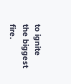to ignite the biggest fire.